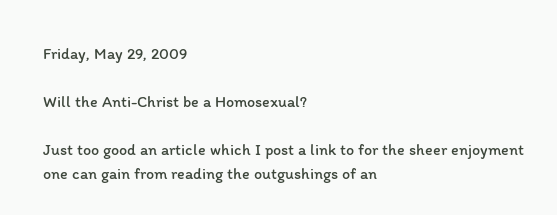Friday, May 29, 2009

Will the Anti-Christ be a Homosexual?

Just too good an article which I post a link to for the sheer enjoyment one can gain from reading the outgushings of an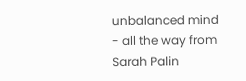unbalanced mind - all the way from Sarah Palin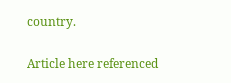country.

Article here referenced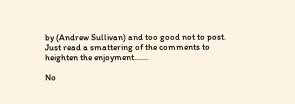by (Andrew Sullivan) and too good not to post. Just read a smattering of the comments to heighten the enjoyment.......

No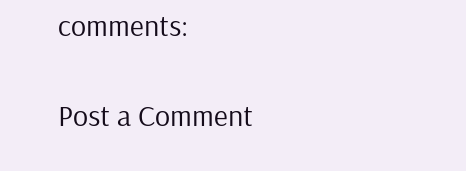comments:

Post a Comment